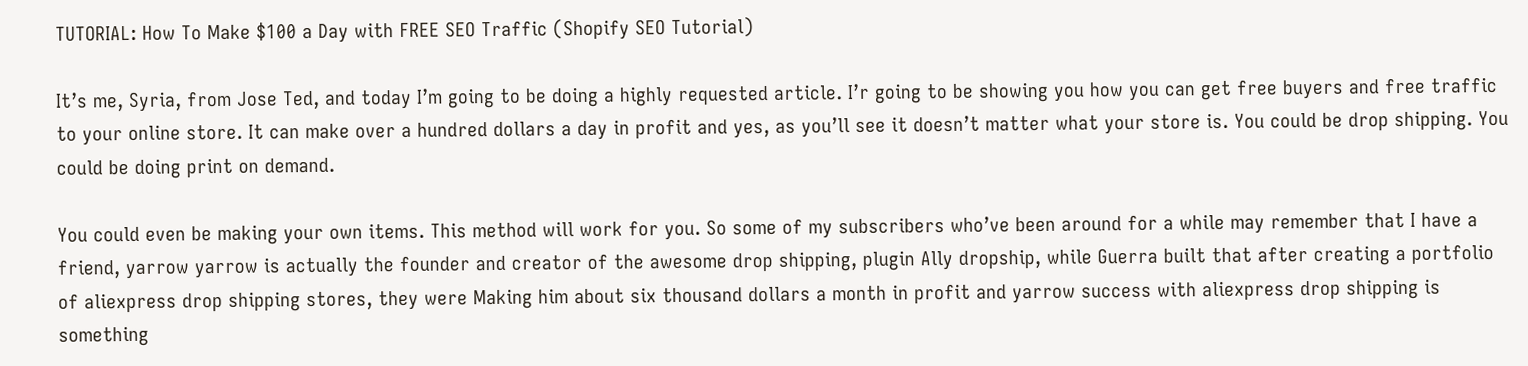TUTORIAL: How To Make $100 a Day with FREE SEO Traffic (Shopify SEO Tutorial)

It’s me, Syria, from Jose Ted, and today I’m going to be doing a highly requested article. I’r going to be showing you how you can get free buyers and free traffic to your online store. It can make over a hundred dollars a day in profit and yes, as you’ll see it doesn’t matter what your store is. You could be drop shipping. You could be doing print on demand.

You could even be making your own items. This method will work for you. So some of my subscribers who’ve been around for a while may remember that I have a friend, yarrow yarrow is actually the founder and creator of the awesome drop shipping, plugin Ally dropship, while Guerra built that after creating a portfolio of aliexpress drop shipping stores, they were Making him about six thousand dollars a month in profit and yarrow success with aliexpress drop shipping is something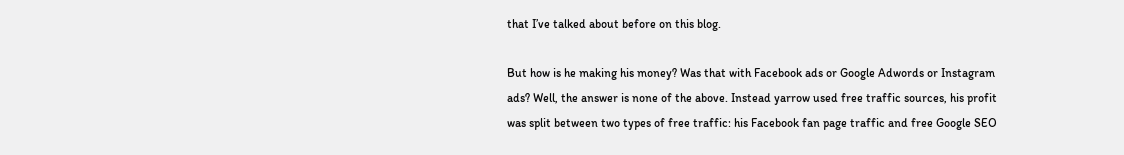that I’ve talked about before on this blog.

But how is he making his money? Was that with Facebook ads or Google Adwords or Instagram ads? Well, the answer is none of the above. Instead yarrow used free traffic sources, his profit was split between two types of free traffic: his Facebook fan page traffic and free Google SEO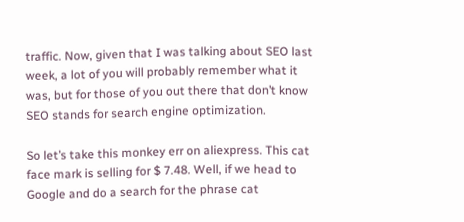traffic. Now, given that I was talking about SEO last week, a lot of you will probably remember what it was, but for those of you out there that don’t know SEO stands for search engine optimization.

So let’s take this monkey err on aliexpress. This cat face mark is selling for $ 7.48. Well, if we head to Google and do a search for the phrase cat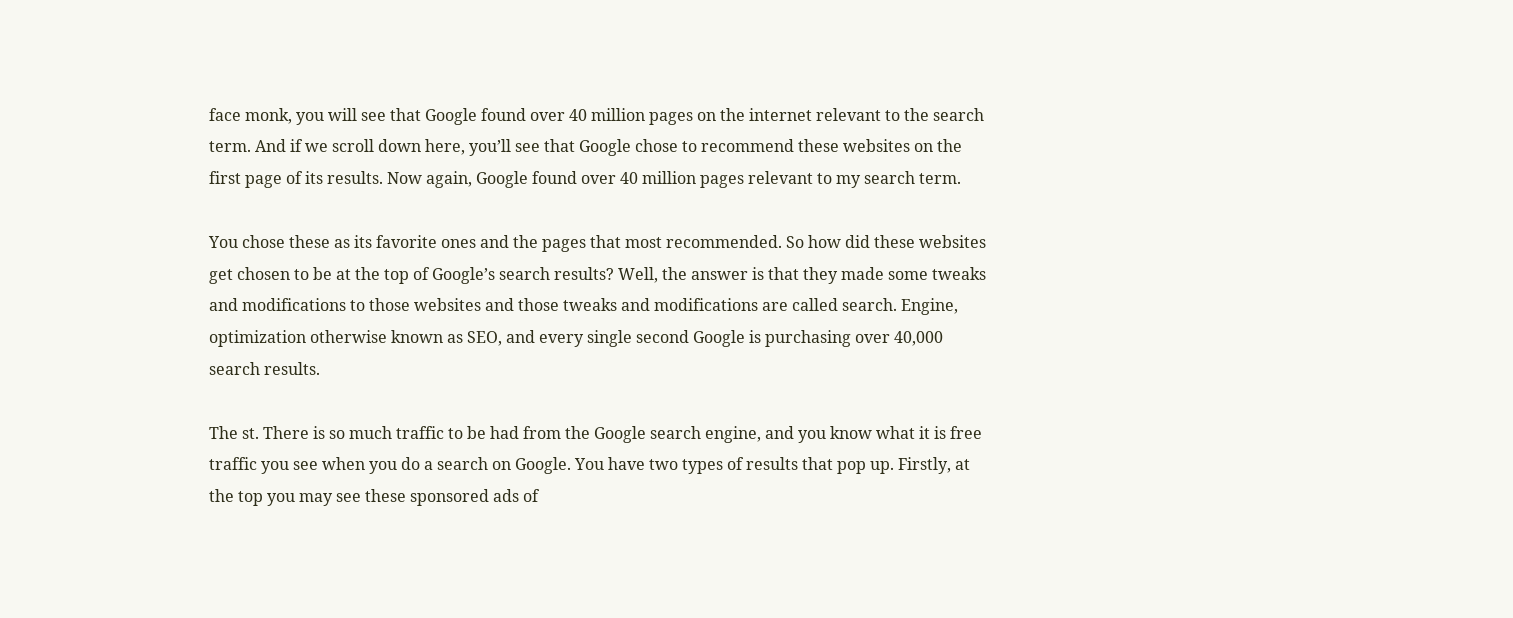face monk, you will see that Google found over 40 million pages on the internet relevant to the search term. And if we scroll down here, you’ll see that Google chose to recommend these websites on the first page of its results. Now again, Google found over 40 million pages relevant to my search term.

You chose these as its favorite ones and the pages that most recommended. So how did these websites get chosen to be at the top of Google’s search results? Well, the answer is that they made some tweaks and modifications to those websites and those tweaks and modifications are called search. Engine, optimization otherwise known as SEO, and every single second Google is purchasing over 40,000 search results.

The st. There is so much traffic to be had from the Google search engine, and you know what it is free traffic you see when you do a search on Google. You have two types of results that pop up. Firstly, at the top you may see these sponsored ads of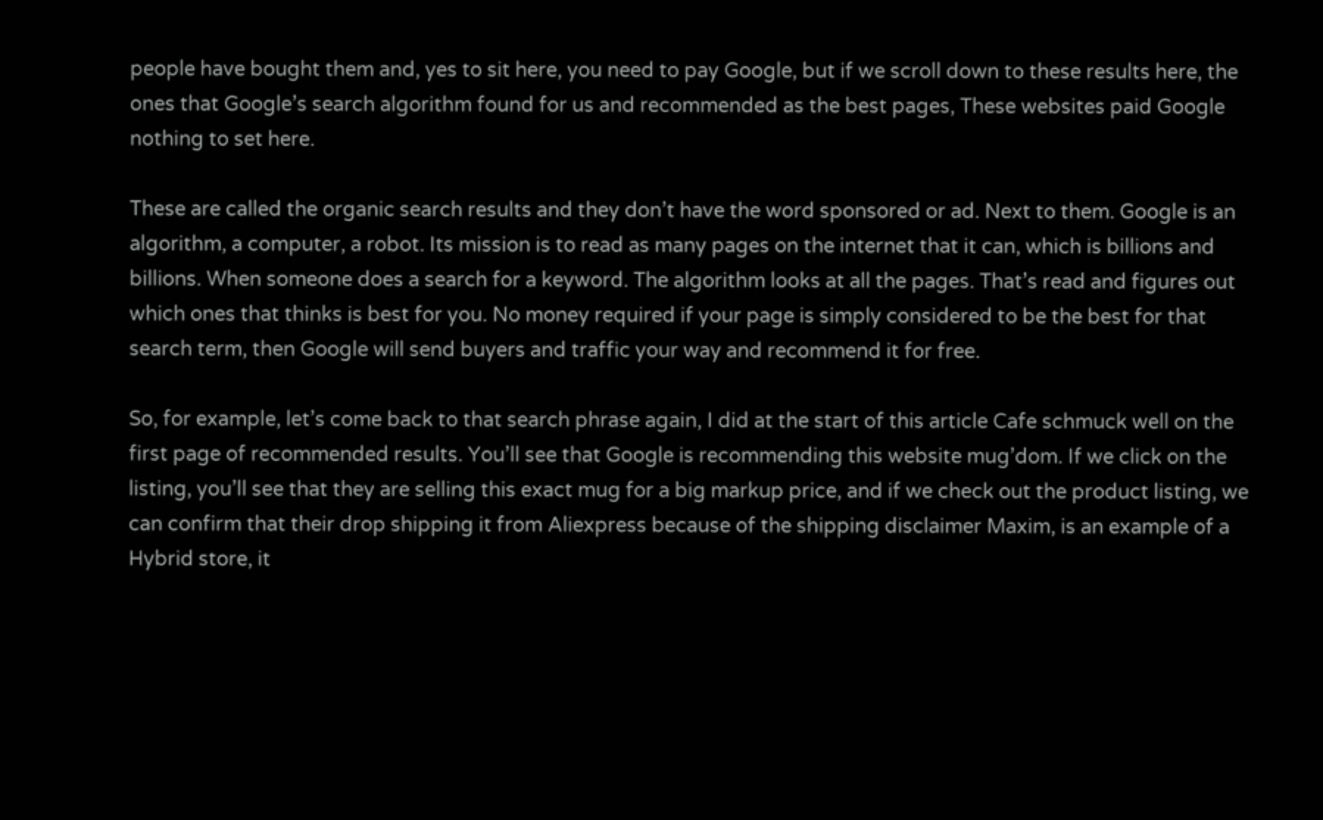people have bought them and, yes to sit here, you need to pay Google, but if we scroll down to these results here, the ones that Google’s search algorithm found for us and recommended as the best pages, These websites paid Google nothing to set here.

These are called the organic search results and they don’t have the word sponsored or ad. Next to them. Google is an algorithm, a computer, a robot. Its mission is to read as many pages on the internet that it can, which is billions and billions. When someone does a search for a keyword. The algorithm looks at all the pages. That’s read and figures out which ones that thinks is best for you. No money required if your page is simply considered to be the best for that search term, then Google will send buyers and traffic your way and recommend it for free.

So, for example, let’s come back to that search phrase again, I did at the start of this article Cafe schmuck well on the first page of recommended results. You’ll see that Google is recommending this website mug’dom. If we click on the listing, you’ll see that they are selling this exact mug for a big markup price, and if we check out the product listing, we can confirm that their drop shipping it from Aliexpress because of the shipping disclaimer Maxim, is an example of a Hybrid store, it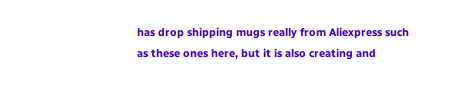has drop shipping mugs really from Aliexpress such as these ones here, but it is also creating and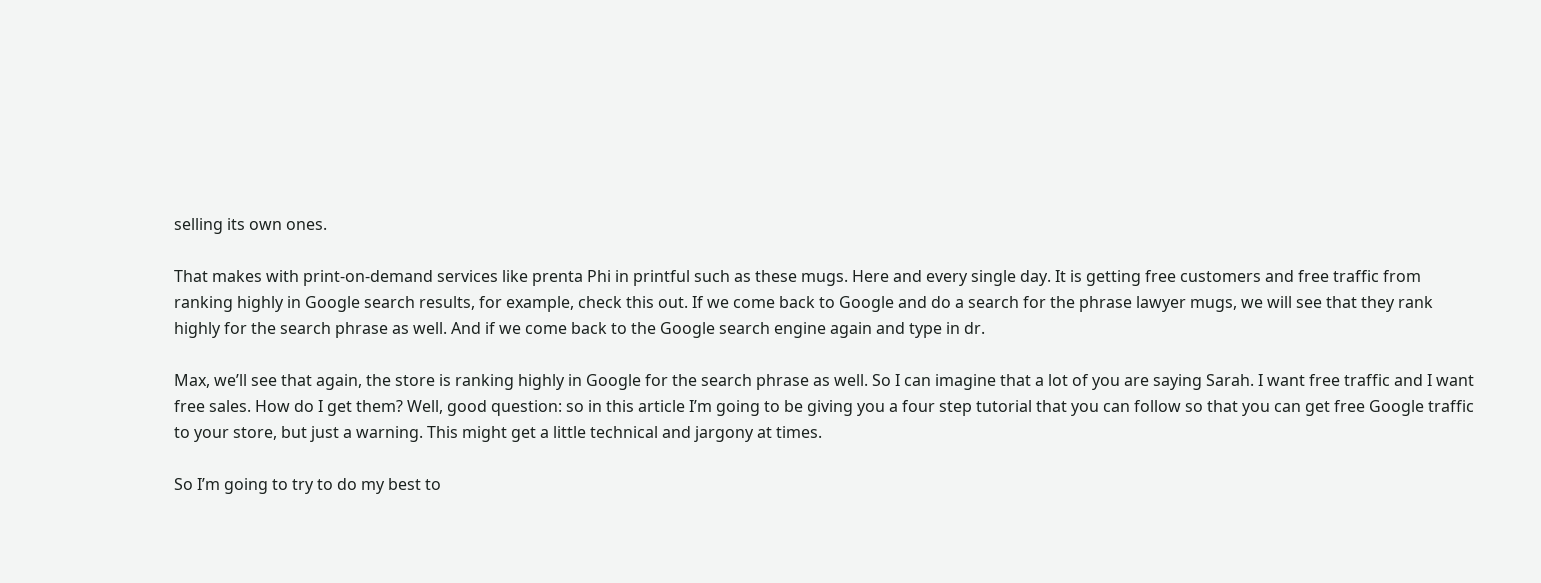selling its own ones.

That makes with print-on-demand services like prenta Phi in printful such as these mugs. Here and every single day. It is getting free customers and free traffic from ranking highly in Google search results, for example, check this out. If we come back to Google and do a search for the phrase lawyer mugs, we will see that they rank highly for the search phrase as well. And if we come back to the Google search engine again and type in dr.

Max, we’ll see that again, the store is ranking highly in Google for the search phrase as well. So I can imagine that a lot of you are saying Sarah. I want free traffic and I want free sales. How do I get them? Well, good question: so in this article I’m going to be giving you a four step tutorial that you can follow so that you can get free Google traffic to your store, but just a warning. This might get a little technical and jargony at times.

So I’m going to try to do my best to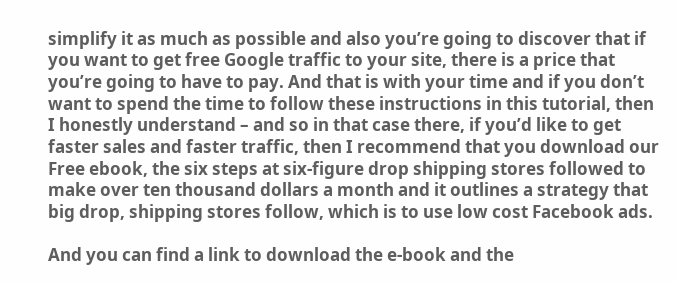simplify it as much as possible and also you’re going to discover that if you want to get free Google traffic to your site, there is a price that you’re going to have to pay. And that is with your time and if you don’t want to spend the time to follow these instructions in this tutorial, then I honestly understand – and so in that case there, if you’d like to get faster sales and faster traffic, then I recommend that you download our Free ebook, the six steps at six-figure drop shipping stores followed to make over ten thousand dollars a month and it outlines a strategy that big drop, shipping stores follow, which is to use low cost Facebook ads.

And you can find a link to download the e-book and the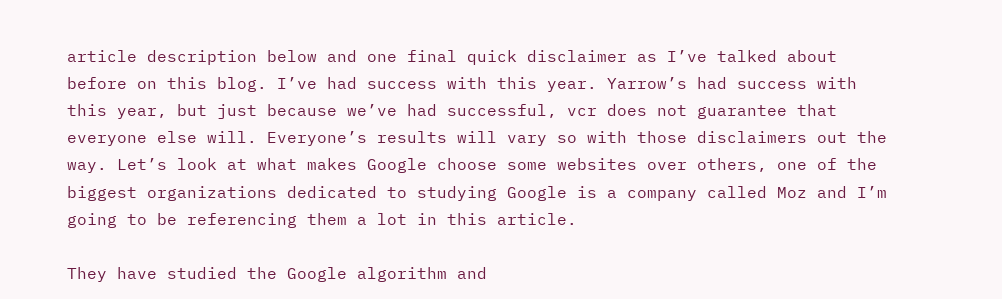article description below and one final quick disclaimer as I’ve talked about before on this blog. I’ve had success with this year. Yarrow’s had success with this year, but just because we’ve had successful, vcr does not guarantee that everyone else will. Everyone’s results will vary so with those disclaimers out the way. Let’s look at what makes Google choose some websites over others, one of the biggest organizations dedicated to studying Google is a company called Moz and I’m going to be referencing them a lot in this article.

They have studied the Google algorithm and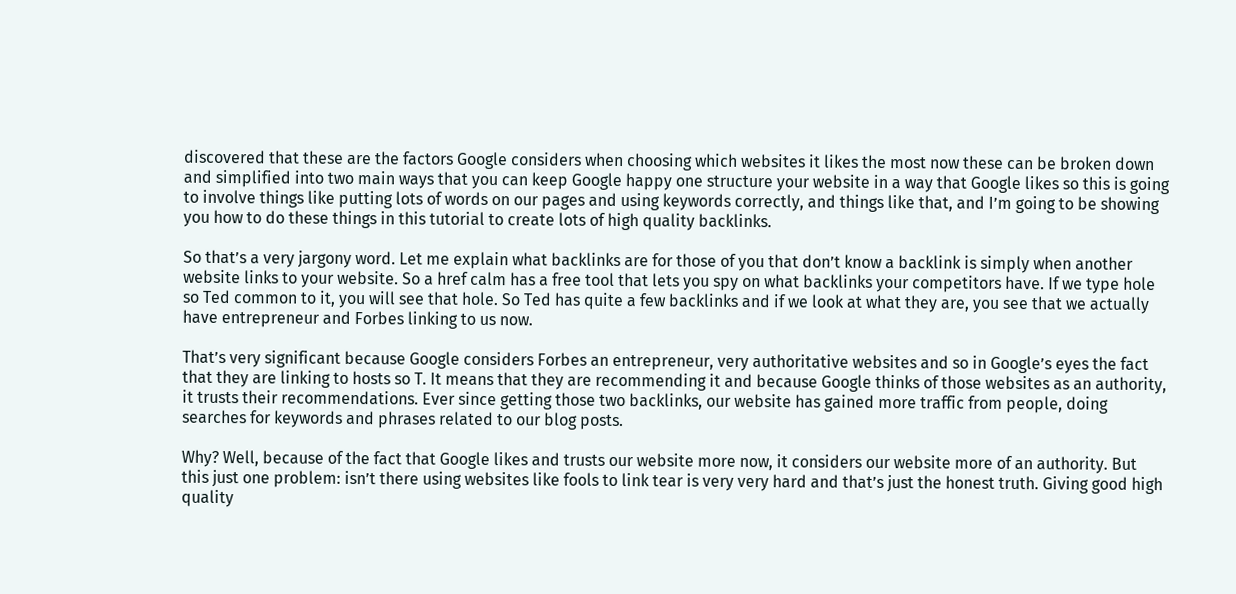discovered that these are the factors Google considers when choosing which websites it likes the most now these can be broken down and simplified into two main ways that you can keep Google happy one structure your website in a way that Google likes so this is going to involve things like putting lots of words on our pages and using keywords correctly, and things like that, and I’m going to be showing you how to do these things in this tutorial to create lots of high quality backlinks.

So that’s a very jargony word. Let me explain what backlinks are for those of you that don’t know a backlink is simply when another website links to your website. So a href calm has a free tool that lets you spy on what backlinks your competitors have. If we type hole so Ted common to it, you will see that hole. So Ted has quite a few backlinks and if we look at what they are, you see that we actually have entrepreneur and Forbes linking to us now.

That’s very significant because Google considers Forbes an entrepreneur, very authoritative websites and so in Google’s eyes the fact that they are linking to hosts so T. It means that they are recommending it and because Google thinks of those websites as an authority, it trusts their recommendations. Ever since getting those two backlinks, our website has gained more traffic from people, doing searches for keywords and phrases related to our blog posts.

Why? Well, because of the fact that Google likes and trusts our website more now, it considers our website more of an authority. But this just one problem: isn’t there using websites like fools to link tear is very very hard and that’s just the honest truth. Giving good high quality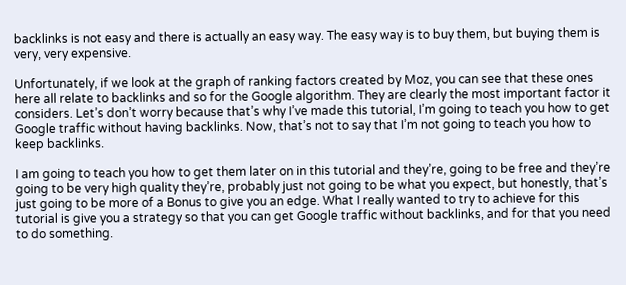backlinks is not easy and there is actually an easy way. The easy way is to buy them, but buying them is very, very expensive.

Unfortunately, if we look at the graph of ranking factors created by Moz, you can see that these ones here all relate to backlinks and so for the Google algorithm. They are clearly the most important factor it considers. Let’s don’t worry because that’s why I’ve made this tutorial, I’m going to teach you how to get Google traffic without having backlinks. Now, that’s not to say that I’m not going to teach you how to keep backlinks.

I am going to teach you how to get them later on in this tutorial and they’re, going to be free and they’re going to be very high quality they’re, probably just not going to be what you expect, but honestly, that’s just going to be more of a Bonus to give you an edge. What I really wanted to try to achieve for this tutorial is give you a strategy so that you can get Google traffic without backlinks, and for that you need to do something.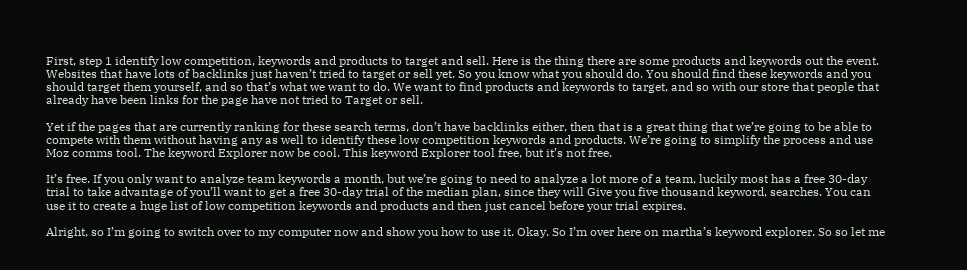First, step 1 identify low competition, keywords and products to target and sell. Here is the thing there are some products and keywords out the event. Websites that have lots of backlinks just haven’t tried to target or sell yet. So you know what you should do. You should find these keywords and you should target them yourself, and so that’s what we want to do. We want to find products and keywords to target, and so with our store that people that already have been links for the page have not tried to Target or sell.

Yet if the pages that are currently ranking for these search terms, don’t have backlinks either, then that is a great thing that we’re going to be able to compete with them without having any as well to identify these low competition keywords and products. We’re going to simplify the process and use Moz comms tool. The keyword Explorer now be cool. This keyword Explorer tool free, but it’s not free.

It’s free. If you only want to analyze team keywords a month, but we’re going to need to analyze a lot more of a team, luckily most has a free 30-day trial to take advantage of you’ll want to get a free 30-day trial of the median plan, since they will Give you five thousand keyword, searches. You can use it to create a huge list of low competition keywords and products and then just cancel before your trial expires.

Alright, so I’m going to switch over to my computer now and show you how to use it. Okay. So I’m over here on martha’s keyword explorer. So so let me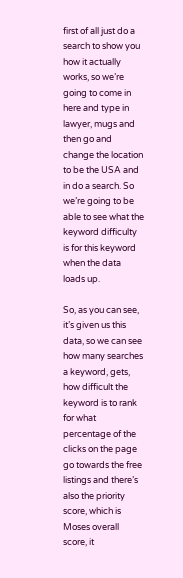first of all just do a search to show you how it actually works, so we’re going to come in here and type in lawyer, mugs and then go and change the location to be the USA and in do a search. So we’re going to be able to see what the keyword difficulty is for this keyword when the data loads up.

So, as you can see, it’s given us this data, so we can see how many searches a keyword, gets, how difficult the keyword is to rank for what percentage of the clicks on the page go towards the free listings and there’s also the priority score, which is Moses overall score, it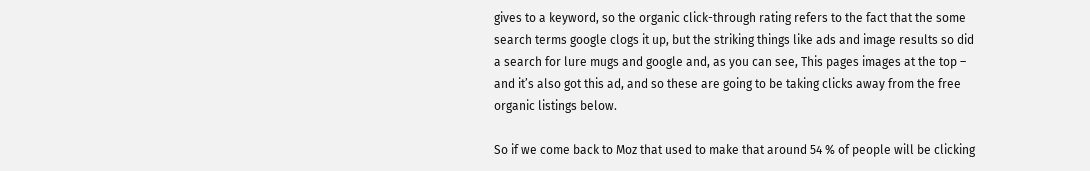gives to a keyword, so the organic click-through rating refers to the fact that the some search terms google clogs it up, but the striking things like ads and image results so did a search for lure mugs and google and, as you can see, This pages images at the top – and it’s also got this ad, and so these are going to be taking clicks away from the free organic listings below.

So if we come back to Moz that used to make that around 54 % of people will be clicking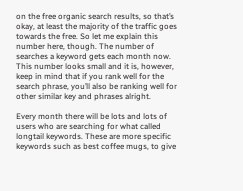on the free organic search results, so that’s okay, at least the majority of the traffic goes towards the free. So let me explain this number here, though. The number of searches a keyword gets each month now. This number looks small and it is, however, keep in mind that if you rank well for the search phrase, you’ll also be ranking well for other similar key and phrases alright.

Every month there will be lots and lots of users who are searching for what called longtail keywords. These are more specific keywords such as best coffee mugs, to give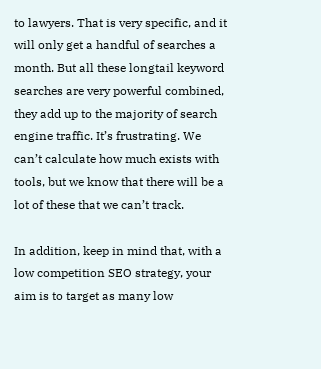to lawyers. That is very specific, and it will only get a handful of searches a month. But all these longtail keyword searches are very powerful combined, they add up to the majority of search engine traffic. It’s frustrating. We can’t calculate how much exists with tools, but we know that there will be a lot of these that we can’t track.

In addition, keep in mind that, with a low competition SEO strategy, your aim is to target as many low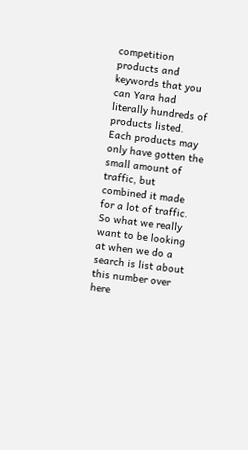competition products and keywords that you can Yara had literally hundreds of products listed. Each products may only have gotten the small amount of traffic, but combined it made for a lot of traffic. So what we really want to be looking at when we do a search is list about this number over here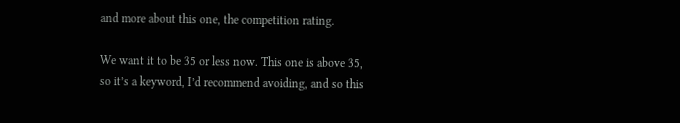and more about this one, the competition rating.

We want it to be 35 or less now. This one is above 35, so it’s a keyword, I’d recommend avoiding, and so this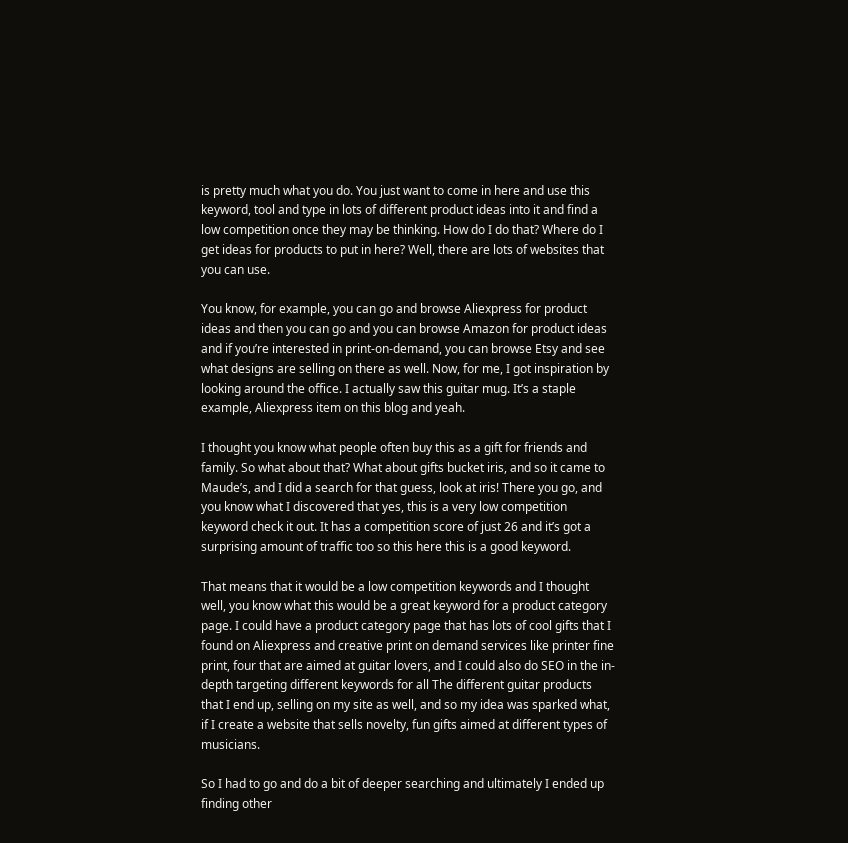is pretty much what you do. You just want to come in here and use this keyword, tool and type in lots of different product ideas into it and find a low competition once they may be thinking. How do I do that? Where do I get ideas for products to put in here? Well, there are lots of websites that you can use.

You know, for example, you can go and browse Aliexpress for product ideas and then you can go and you can browse Amazon for product ideas and if you’re interested in print-on-demand, you can browse Etsy and see what designs are selling on there as well. Now, for me, I got inspiration by looking around the office. I actually saw this guitar mug. It’s a staple example, Aliexpress item on this blog and yeah.

I thought you know what people often buy this as a gift for friends and family. So what about that? What about gifts bucket iris, and so it came to Maude’s, and I did a search for that guess, look at iris! There you go, and you know what I discovered that yes, this is a very low competition keyword check it out. It has a competition score of just 26 and it’s got a surprising amount of traffic too so this here this is a good keyword.

That means that it would be a low competition keywords and I thought well, you know what this would be a great keyword for a product category page. I could have a product category page that has lots of cool gifts that I found on Aliexpress and creative print on demand services like printer fine print, four that are aimed at guitar lovers, and I could also do SEO in the in-depth targeting different keywords for all The different guitar products that I end up, selling on my site as well, and so my idea was sparked what, if I create a website that sells novelty, fun gifts aimed at different types of musicians.

So I had to go and do a bit of deeper searching and ultimately I ended up finding other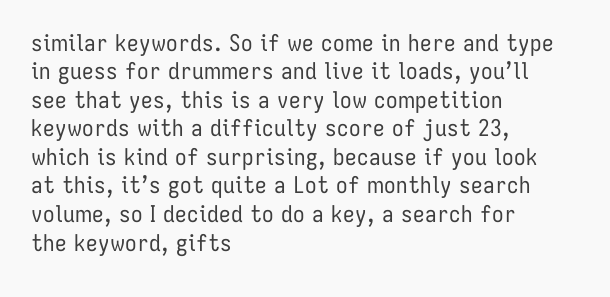similar keywords. So if we come in here and type in guess for drummers and live it loads, you’ll see that yes, this is a very low competition keywords with a difficulty score of just 23, which is kind of surprising, because if you look at this, it’s got quite a Lot of monthly search volume, so I decided to do a key, a search for the keyword, gifts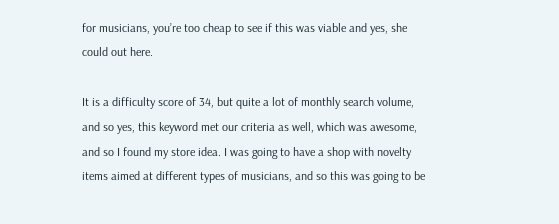for musicians, you’re too cheap to see if this was viable and yes, she could out here.

It is a difficulty score of 34, but quite a lot of monthly search volume, and so yes, this keyword met our criteria as well, which was awesome, and so I found my store idea. I was going to have a shop with novelty items aimed at different types of musicians, and so this was going to be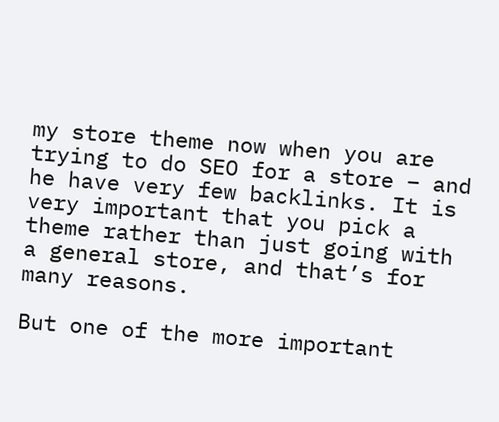my store theme now when you are trying to do SEO for a store – and he have very few backlinks. It is very important that you pick a theme rather than just going with a general store, and that’s for many reasons.

But one of the more important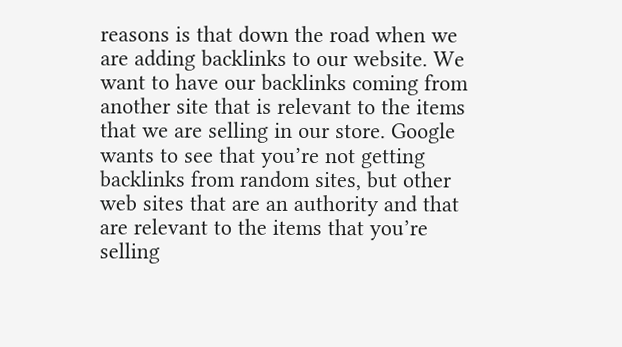reasons is that down the road when we are adding backlinks to our website. We want to have our backlinks coming from another site that is relevant to the items that we are selling in our store. Google wants to see that you’re not getting backlinks from random sites, but other web sites that are an authority and that are relevant to the items that you’re selling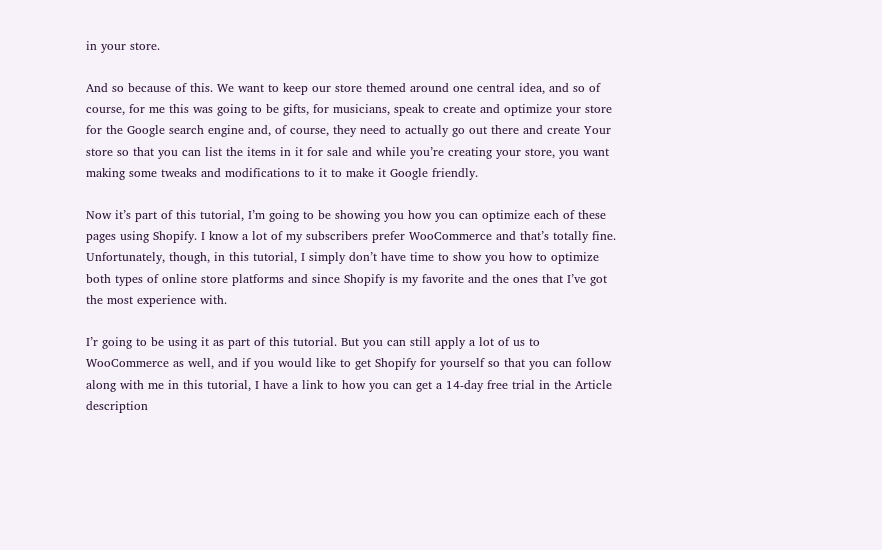in your store.

And so because of this. We want to keep our store themed around one central idea, and so of course, for me this was going to be gifts, for musicians, speak to create and optimize your store for the Google search engine and, of course, they need to actually go out there and create Your store so that you can list the items in it for sale and while you’re creating your store, you want making some tweaks and modifications to it to make it Google friendly.

Now it’s part of this tutorial, I’m going to be showing you how you can optimize each of these pages using Shopify. I know a lot of my subscribers prefer WooCommerce and that’s totally fine. Unfortunately, though, in this tutorial, I simply don’t have time to show you how to optimize both types of online store platforms and since Shopify is my favorite and the ones that I’ve got the most experience with.

I’r going to be using it as part of this tutorial. But you can still apply a lot of us to WooCommerce as well, and if you would like to get Shopify for yourself so that you can follow along with me in this tutorial, I have a link to how you can get a 14-day free trial in the Article description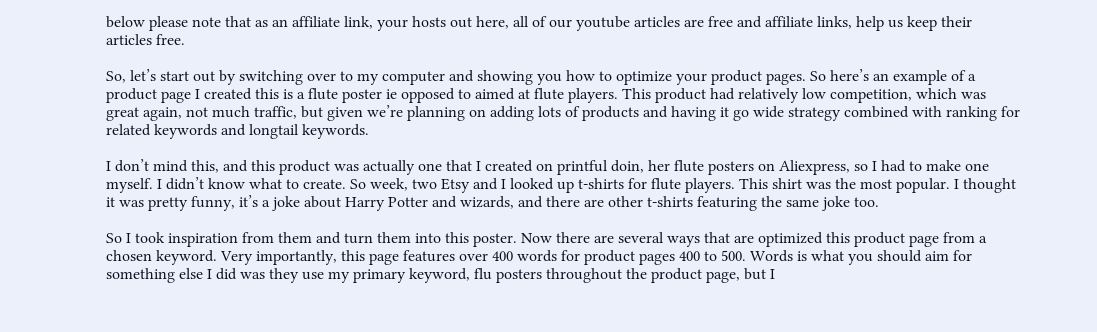below please note that as an affiliate link, your hosts out here, all of our youtube articles are free and affiliate links, help us keep their articles free.

So, let’s start out by switching over to my computer and showing you how to optimize your product pages. So here’s an example of a product page I created this is a flute poster ie opposed to aimed at flute players. This product had relatively low competition, which was great again, not much traffic, but given we’re planning on adding lots of products and having it go wide strategy combined with ranking for related keywords and longtail keywords.

I don’t mind this, and this product was actually one that I created on printful doin, her flute posters on Aliexpress, so I had to make one myself. I didn’t know what to create. So week, two Etsy and I looked up t-shirts for flute players. This shirt was the most popular. I thought it was pretty funny, it’s a joke about Harry Potter and wizards, and there are other t-shirts featuring the same joke too.

So I took inspiration from them and turn them into this poster. Now there are several ways that are optimized this product page from a chosen keyword. Very importantly, this page features over 400 words for product pages 400 to 500. Words is what you should aim for something else I did was they use my primary keyword, flu posters throughout the product page, but I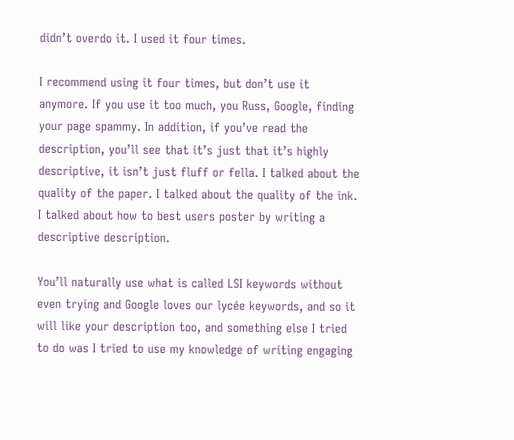didn’t overdo it. I used it four times.

I recommend using it four times, but don’t use it anymore. If you use it too much, you Russ, Google, finding your page spammy. In addition, if you’ve read the description, you’ll see that it’s just that it’s highly descriptive, it isn’t just fluff or fella. I talked about the quality of the paper. I talked about the quality of the ink. I talked about how to best users poster by writing a descriptive description.

You’ll naturally use what is called LSI keywords without even trying and Google loves our lycée keywords, and so it will like your description too, and something else I tried to do was I tried to use my knowledge of writing engaging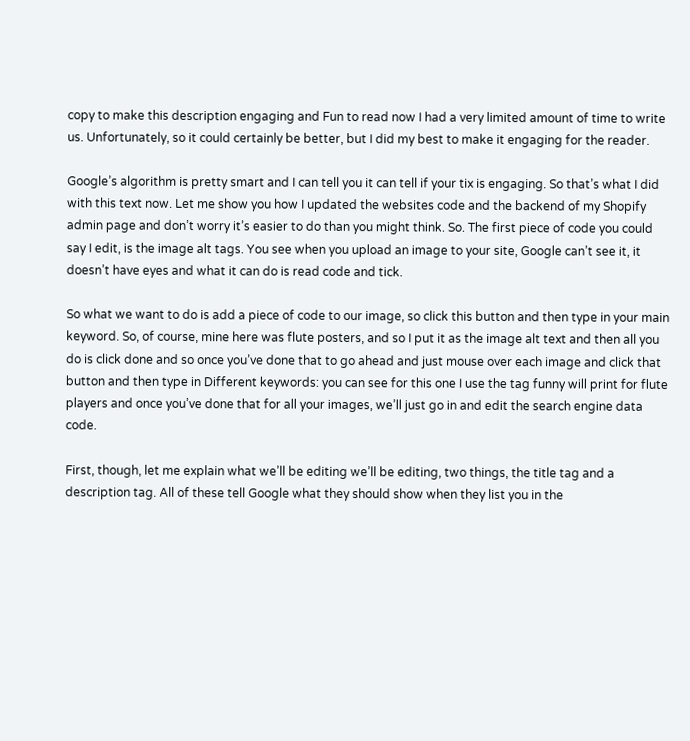copy to make this description engaging and Fun to read now I had a very limited amount of time to write us. Unfortunately, so it could certainly be better, but I did my best to make it engaging for the reader.

Google’s algorithm is pretty smart and I can tell you it can tell if your tix is engaging. So that’s what I did with this text now. Let me show you how I updated the websites code and the backend of my Shopify admin page and don’t worry it’s easier to do than you might think. So. The first piece of code you could say I edit, is the image alt tags. You see when you upload an image to your site, Google can’t see it, it doesn’t have eyes and what it can do is read code and tick.

So what we want to do is add a piece of code to our image, so click this button and then type in your main keyword. So, of course, mine here was flute posters, and so I put it as the image alt text and then all you do is click done and so once you’ve done that to go ahead and just mouse over each image and click that button and then type in Different keywords: you can see for this one I use the tag funny will print for flute players and once you’ve done that for all your images, we’ll just go in and edit the search engine data code.

First, though, let me explain what we’ll be editing we’ll be editing, two things, the title tag and a description tag. All of these tell Google what they should show when they list you in the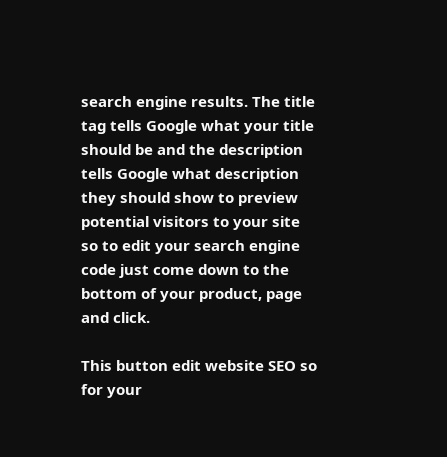search engine results. The title tag tells Google what your title should be and the description tells Google what description they should show to preview potential visitors to your site so to edit your search engine code just come down to the bottom of your product, page and click.

This button edit website SEO so for your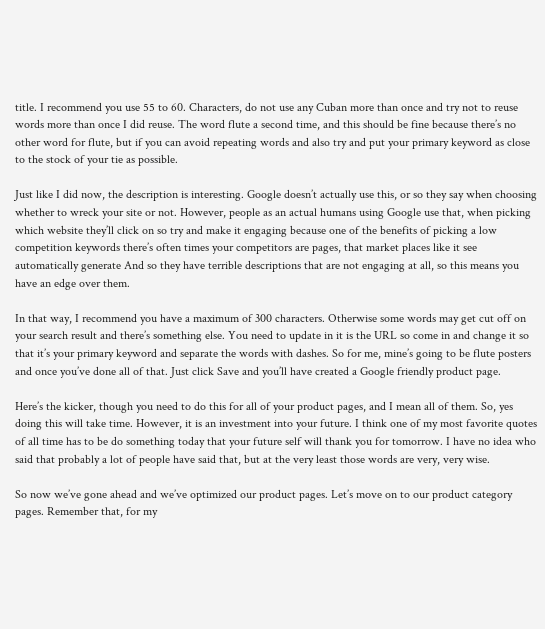title. I recommend you use 55 to 60. Characters, do not use any Cuban more than once and try not to reuse words more than once I did reuse. The word flute a second time, and this should be fine because there’s no other word for flute, but if you can avoid repeating words and also try and put your primary keyword as close to the stock of your tie as possible.

Just like I did now, the description is interesting. Google doesn’t actually use this, or so they say when choosing whether to wreck your site or not. However, people as an actual humans using Google use that, when picking which website they’ll click on so try and make it engaging because one of the benefits of picking a low competition keywords there’s often times your competitors are pages, that market places like it see automatically generate And so they have terrible descriptions that are not engaging at all, so this means you have an edge over them.

In that way, I recommend you have a maximum of 300 characters. Otherwise some words may get cut off on your search result and there’s something else. You need to update in it is the URL so come in and change it so that it’s your primary keyword and separate the words with dashes. So for me, mine’s going to be flute posters and once you’ve done all of that. Just click Save and you’ll have created a Google friendly product page.

Here’s the kicker, though you need to do this for all of your product pages, and I mean all of them. So, yes doing this will take time. However, it is an investment into your future. I think one of my most favorite quotes of all time has to be do something today that your future self will thank you for tomorrow. I have no idea who said that probably a lot of people have said that, but at the very least those words are very, very wise.

So now we’ve gone ahead and we’ve optimized our product pages. Let’s move on to our product category pages. Remember that, for my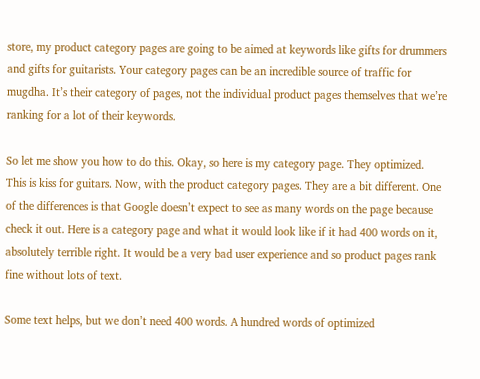store, my product category pages are going to be aimed at keywords like gifts for drummers and gifts for guitarists. Your category pages can be an incredible source of traffic for mugdha. It’s their category of pages, not the individual product pages themselves that we’re ranking for a lot of their keywords.

So let me show you how to do this. Okay, so here is my category page. They optimized. This is kiss for guitars. Now, with the product category pages. They are a bit different. One of the differences is that Google doesn’t expect to see as many words on the page because check it out. Here is a category page and what it would look like if it had 400 words on it, absolutely terrible right. It would be a very bad user experience and so product pages rank fine without lots of text.

Some text helps, but we don’t need 400 words. A hundred words of optimized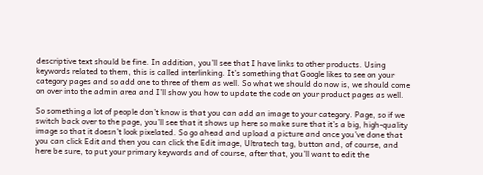descriptive text should be fine. In addition, you’ll see that I have links to other products. Using keywords related to them, this is called interlinking. It’s something that Google likes to see on your category pages and so add one to three of them as well. So what we should do now is, we should come on over into the admin area and I’ll show you how to update the code on your product pages as well.

So something a lot of people don’t know is that you can add an image to your category. Page, so if we switch back over to the page, you’ll see that it shows up here so make sure that it’s a big, high-quality image so that it doesn’t look pixelated. So go ahead and upload a picture and once you’ve done that you can click Edit and then you can click the Edit image, Ultratech tag, button and, of course, and here be sure, to put your primary keywords and of course, after that, you’ll want to edit the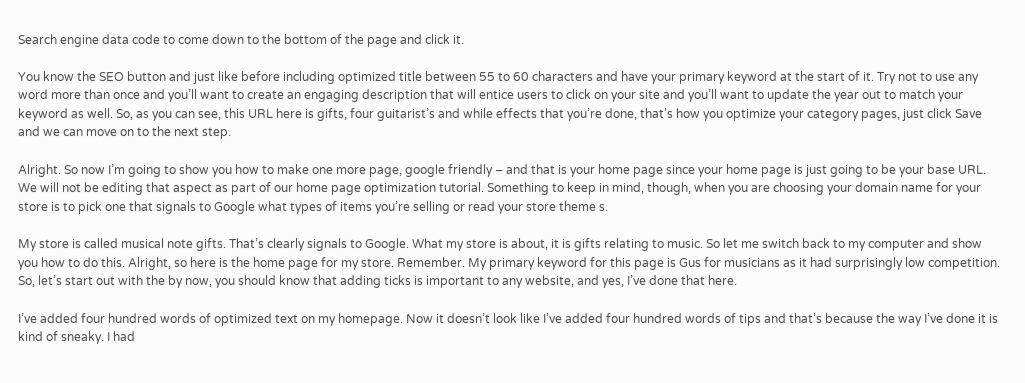Search engine data code to come down to the bottom of the page and click it.

You know the SEO button and just like before including optimized title between 55 to 60 characters and have your primary keyword at the start of it. Try not to use any word more than once and you’ll want to create an engaging description that will entice users to click on your site and you’ll want to update the year out to match your keyword as well. So, as you can see, this URL here is gifts, four guitarist’s and while effects that you’re done, that’s how you optimize your category pages, just click Save and we can move on to the next step.

Alright. So now I’m going to show you how to make one more page, google friendly – and that is your home page since your home page is just going to be your base URL. We will not be editing that aspect as part of our home page optimization tutorial. Something to keep in mind, though, when you are choosing your domain name for your store is to pick one that signals to Google what types of items you’re selling or read your store theme s.

My store is called musical note gifts. That’s clearly signals to Google. What my store is about, it is gifts relating to music. So let me switch back to my computer and show you how to do this. Alright, so here is the home page for my store. Remember. My primary keyword for this page is Gus for musicians as it had surprisingly low competition. So, let’s start out with the by now, you should know that adding ticks is important to any website, and yes, I’ve done that here.

I’ve added four hundred words of optimized text on my homepage. Now it doesn’t look like I’ve added four hundred words of tips and that’s because the way I’ve done it is kind of sneaky. I had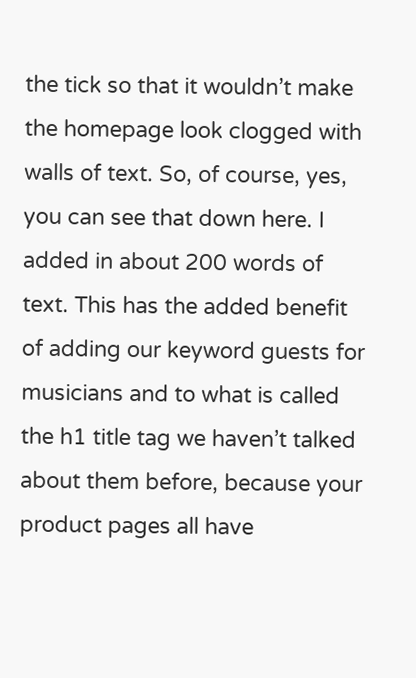the tick so that it wouldn’t make the homepage look clogged with walls of text. So, of course, yes, you can see that down here. I added in about 200 words of text. This has the added benefit of adding our keyword guests for musicians and to what is called the h1 title tag we haven’t talked about them before, because your product pages all have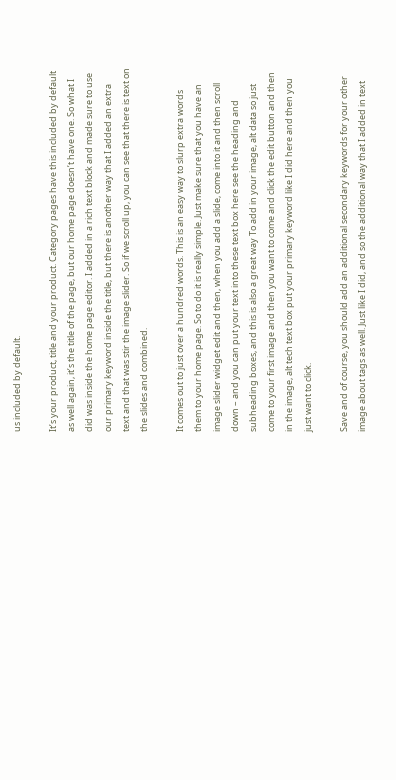us included by default.

It’s your product, title and your product. Category pages have this included by default as well again, it’s the title of the page, but our home page doesn’t have one. So what I did was inside the home page editor. I added in a rich text block and made sure to use our primary keyword inside the title, but there is another way that I added an extra text and that was stir the image slider. So if we scroll up, you can see that there is text on the slides and combined.

It comes out to just over a hundred words. This is an easy way to slurp extra words them to your home page. So to do it is really simple. Just make sure that you have an image slider widget edit and then, when you add a slide, come into it and then scroll down – and you can put your text into these text box here see the heading and subheading boxes, and this is also a great way To add in your image, alt data so just come to your first image and then you want to come and click the edit button and then in the image, alt tech text box put your primary keyword like I did here and then you just want to click.

Save and of course, you should add an additional secondary keywords for your other image about tags as well. Just like I did, and so the additional way that I added in text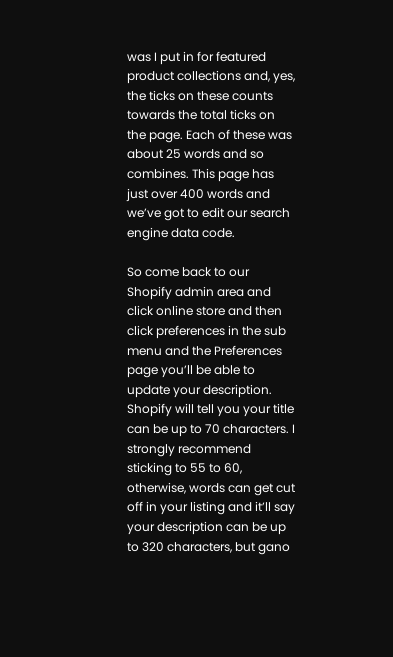was I put in for featured product collections and, yes, the ticks on these counts towards the total ticks on the page. Each of these was about 25 words and so combines. This page has just over 400 words and we’ve got to edit our search engine data code.

So come back to our Shopify admin area and click online store and then click preferences in the sub menu and the Preferences page you’ll be able to update your description. Shopify will tell you your title can be up to 70 characters. I strongly recommend sticking to 55 to 60, otherwise, words can get cut off in your listing and it’ll say your description can be up to 320 characters, but gano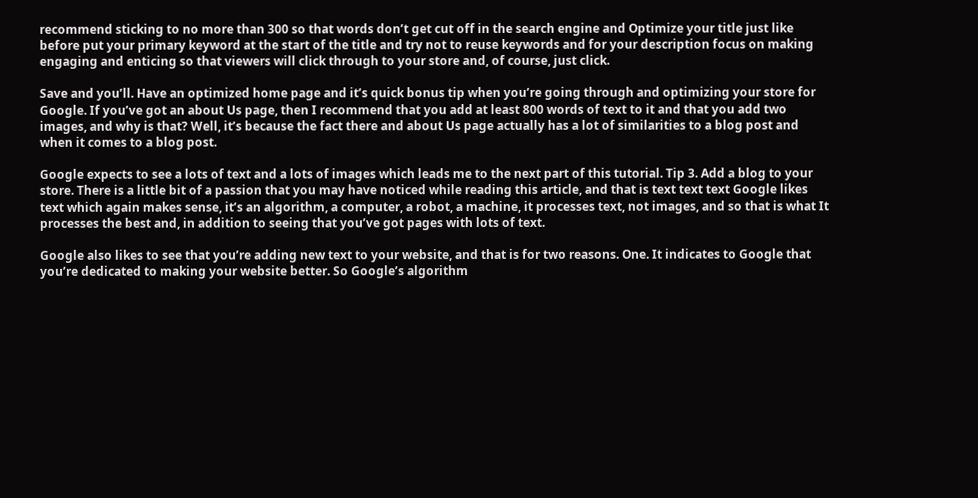recommend sticking to no more than 300 so that words don’t get cut off in the search engine and Optimize your title just like before put your primary keyword at the start of the title and try not to reuse keywords and for your description focus on making engaging and enticing so that viewers will click through to your store and, of course, just click.

Save and you’ll. Have an optimized home page and it’s quick bonus tip when you’re going through and optimizing your store for Google. If you’ve got an about Us page, then I recommend that you add at least 800 words of text to it and that you add two images, and why is that? Well, it’s because the fact there and about Us page actually has a lot of similarities to a blog post and when it comes to a blog post.

Google expects to see a lots of text and a lots of images which leads me to the next part of this tutorial. Tip 3. Add a blog to your store. There is a little bit of a passion that you may have noticed while reading this article, and that is text text text Google likes text which again makes sense, it’s an algorithm, a computer, a robot, a machine, it processes text, not images, and so that is what It processes the best and, in addition to seeing that you’ve got pages with lots of text.

Google also likes to see that you’re adding new text to your website, and that is for two reasons. One. It indicates to Google that you’re dedicated to making your website better. So Google’s algorithm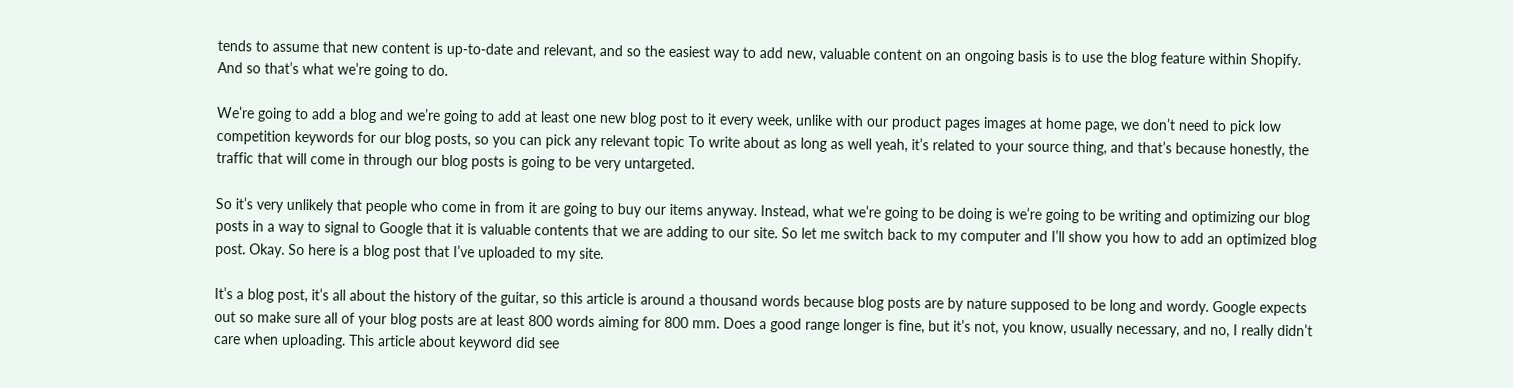tends to assume that new content is up-to-date and relevant, and so the easiest way to add new, valuable content on an ongoing basis is to use the blog feature within Shopify. And so that’s what we’re going to do.

We’re going to add a blog and we’re going to add at least one new blog post to it every week, unlike with our product pages images at home page, we don’t need to pick low competition keywords for our blog posts, so you can pick any relevant topic To write about as long as well yeah, it’s related to your source thing, and that’s because honestly, the traffic that will come in through our blog posts is going to be very untargeted.

So it’s very unlikely that people who come in from it are going to buy our items anyway. Instead, what we’re going to be doing is we’re going to be writing and optimizing our blog posts in a way to signal to Google that it is valuable contents that we are adding to our site. So let me switch back to my computer and I’ll show you how to add an optimized blog post. Okay. So here is a blog post that I’ve uploaded to my site.

It’s a blog post, it’s all about the history of the guitar, so this article is around a thousand words because blog posts are by nature supposed to be long and wordy. Google expects out so make sure all of your blog posts are at least 800 words aiming for 800 mm. Does a good range longer is fine, but it’s not, you know, usually necessary, and no, I really didn’t care when uploading. This article about keyword did see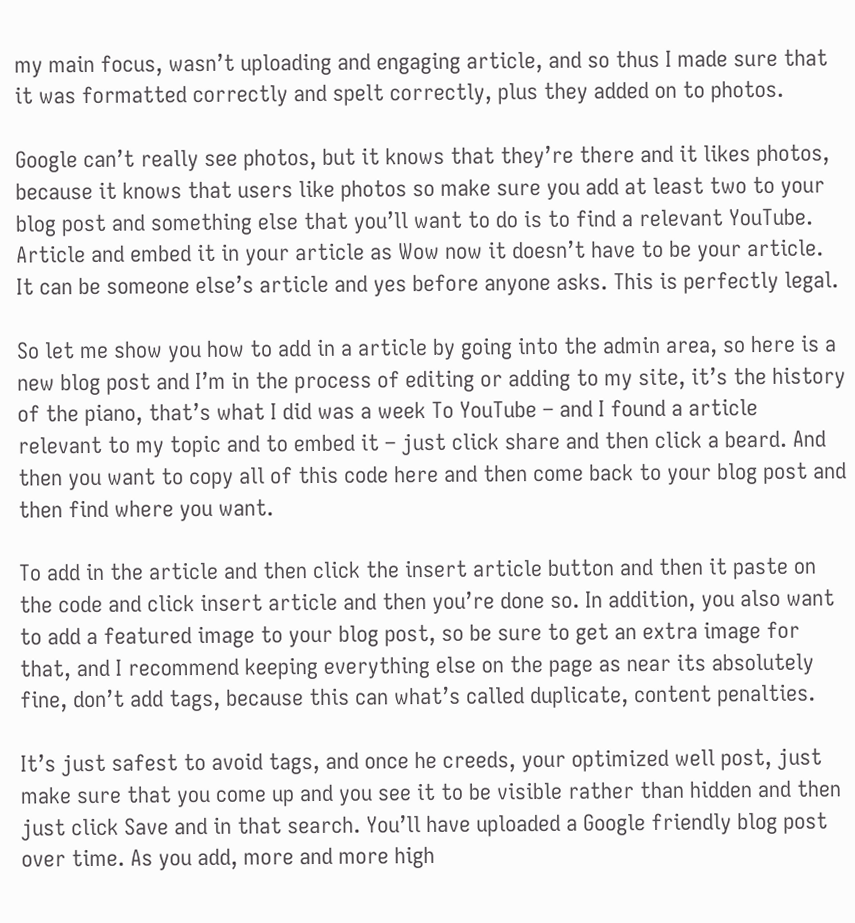my main focus, wasn’t uploading and engaging article, and so thus I made sure that it was formatted correctly and spelt correctly, plus they added on to photos.

Google can’t really see photos, but it knows that they’re there and it likes photos, because it knows that users like photos so make sure you add at least two to your blog post and something else that you’ll want to do is to find a relevant YouTube. Article and embed it in your article as Wow now it doesn’t have to be your article. It can be someone else’s article and yes before anyone asks. This is perfectly legal.

So let me show you how to add in a article by going into the admin area, so here is a new blog post and I’m in the process of editing or adding to my site, it’s the history of the piano, that’s what I did was a week To YouTube – and I found a article relevant to my topic and to embed it – just click share and then click a beard. And then you want to copy all of this code here and then come back to your blog post and then find where you want.

To add in the article and then click the insert article button and then it paste on the code and click insert article and then you’re done so. In addition, you also want to add a featured image to your blog post, so be sure to get an extra image for that, and I recommend keeping everything else on the page as near its absolutely fine, don’t add tags, because this can what’s called duplicate, content penalties.

It’s just safest to avoid tags, and once he creeds, your optimized well post, just make sure that you come up and you see it to be visible rather than hidden and then just click Save and in that search. You’ll have uploaded a Google friendly blog post over time. As you add, more and more high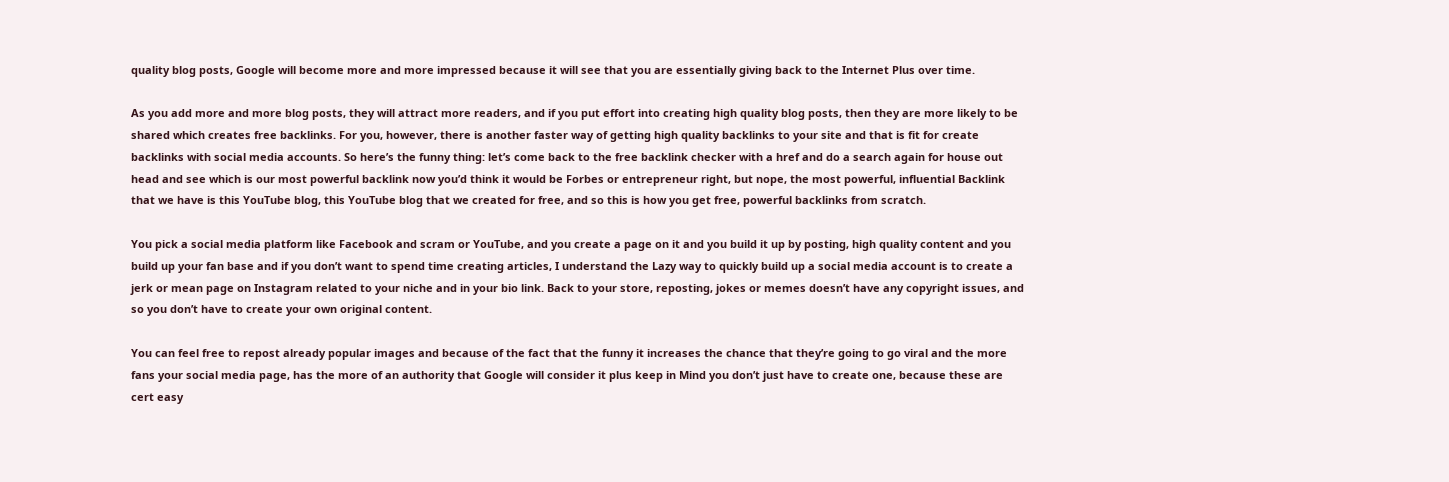quality blog posts, Google will become more and more impressed because it will see that you are essentially giving back to the Internet Plus over time.

As you add more and more blog posts, they will attract more readers, and if you put effort into creating high quality blog posts, then they are more likely to be shared which creates free backlinks. For you, however, there is another faster way of getting high quality backlinks to your site and that is fit for create backlinks with social media accounts. So here’s the funny thing: let’s come back to the free backlink checker with a href and do a search again for house out head and see which is our most powerful backlink now you’d think it would be Forbes or entrepreneur right, but nope, the most powerful, influential Backlink that we have is this YouTube blog, this YouTube blog that we created for free, and so this is how you get free, powerful backlinks from scratch.

You pick a social media platform like Facebook and scram or YouTube, and you create a page on it and you build it up by posting, high quality content and you build up your fan base and if you don’t want to spend time creating articles, I understand the Lazy way to quickly build up a social media account is to create a jerk or mean page on Instagram related to your niche and in your bio link. Back to your store, reposting, jokes or memes doesn’t have any copyright issues, and so you don’t have to create your own original content.

You can feel free to repost already popular images and because of the fact that the funny it increases the chance that they’re going to go viral and the more fans your social media page, has the more of an authority that Google will consider it plus keep in Mind you don’t just have to create one, because these are cert easy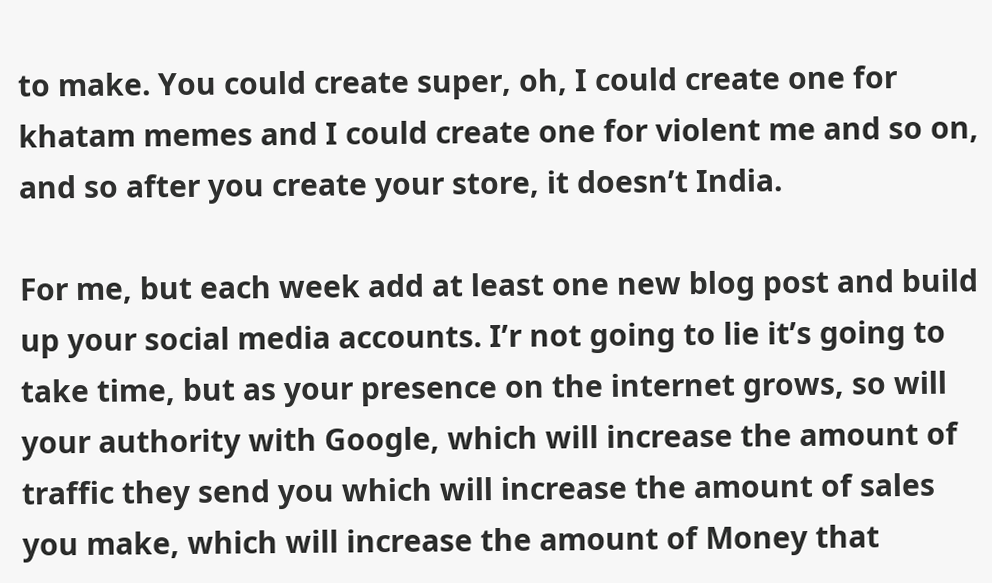to make. You could create super, oh, I could create one for khatam memes and I could create one for violent me and so on, and so after you create your store, it doesn’t India.

For me, but each week add at least one new blog post and build up your social media accounts. I’r not going to lie it’s going to take time, but as your presence on the internet grows, so will your authority with Google, which will increase the amount of traffic they send you which will increase the amount of sales you make, which will increase the amount of Money that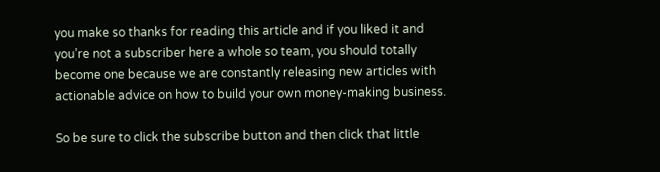you make so thanks for reading this article and if you liked it and you’re not a subscriber here a whole so team, you should totally become one because we are constantly releasing new articles with actionable advice on how to build your own money-making business.

So be sure to click the subscribe button and then click that little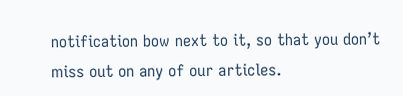notification bow next to it, so that you don’t miss out on any of our articles.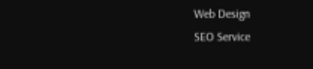Web Design
SEO Service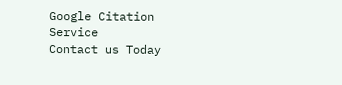Google Citation Service
Contact us Today